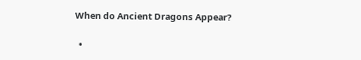When do Ancient Dragons Appear?

  •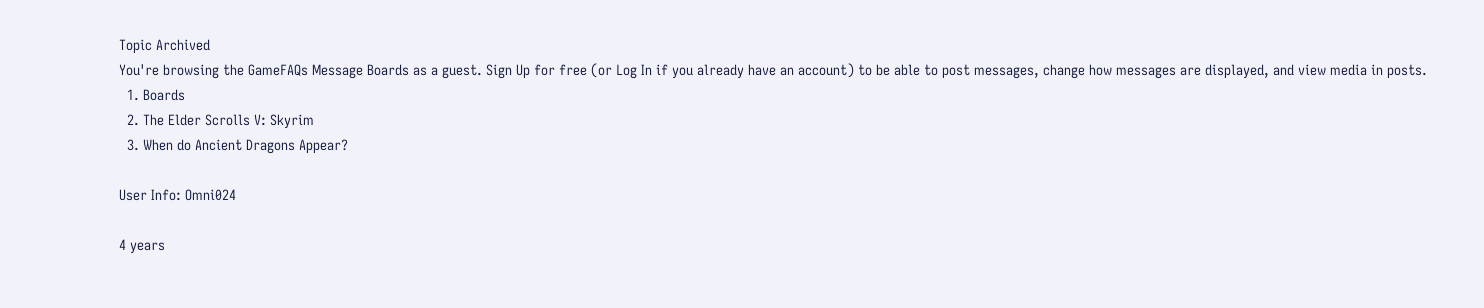Topic Archived
You're browsing the GameFAQs Message Boards as a guest. Sign Up for free (or Log In if you already have an account) to be able to post messages, change how messages are displayed, and view media in posts.
  1. Boards
  2. The Elder Scrolls V: Skyrim
  3. When do Ancient Dragons Appear?

User Info: Omni024

4 years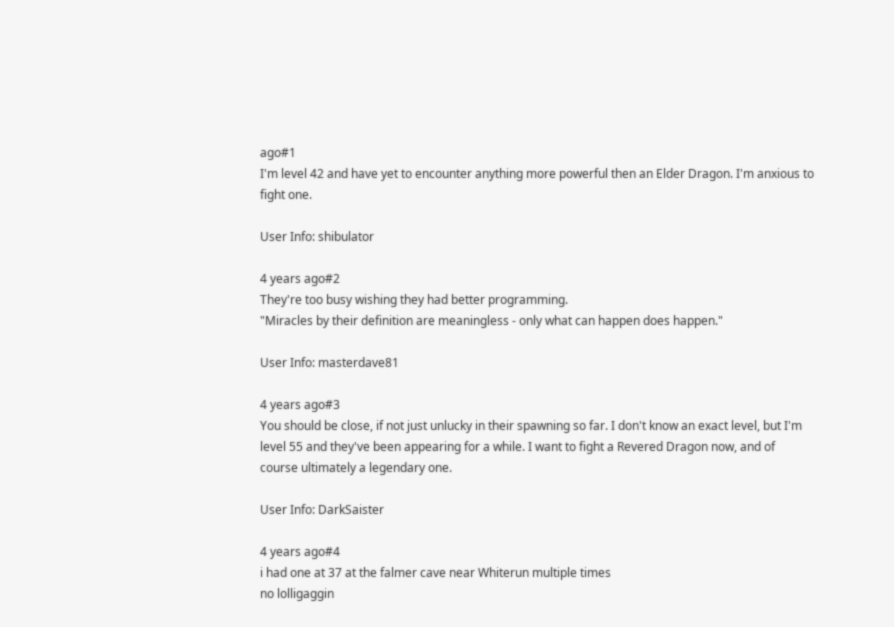ago#1
I'm level 42 and have yet to encounter anything more powerful then an Elder Dragon. I'm anxious to fight one.

User Info: shibulator

4 years ago#2
They're too busy wishing they had better programming.
"Miracles by their definition are meaningless - only what can happen does happen."

User Info: masterdave81

4 years ago#3
You should be close, if not just unlucky in their spawning so far. I don't know an exact level, but I'm level 55 and they've been appearing for a while. I want to fight a Revered Dragon now, and of course ultimately a legendary one.

User Info: DarkSaister

4 years ago#4
i had one at 37 at the falmer cave near Whiterun multiple times
no lolligaggin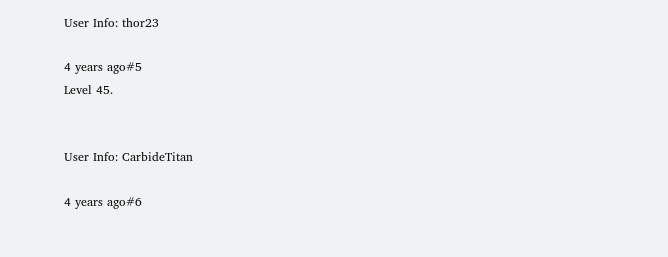User Info: thor23

4 years ago#5
Level 45.


User Info: CarbideTitan

4 years ago#6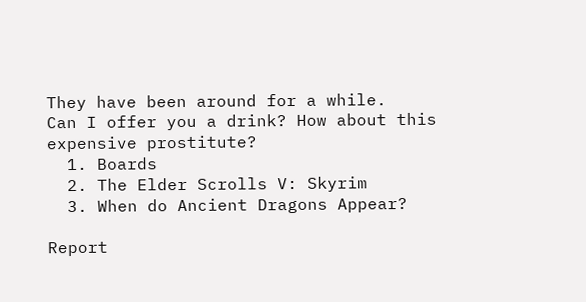They have been around for a while.
Can I offer you a drink? How about this expensive prostitute?
  1. Boards
  2. The Elder Scrolls V: Skyrim
  3. When do Ancient Dragons Appear?

Report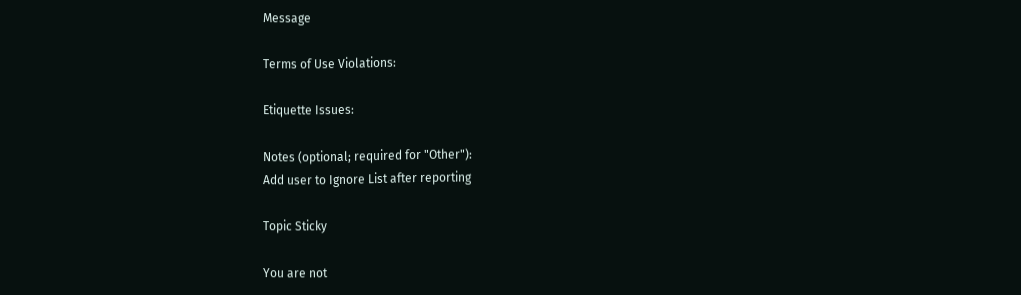Message

Terms of Use Violations:

Etiquette Issues:

Notes (optional; required for "Other"):
Add user to Ignore List after reporting

Topic Sticky

You are not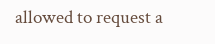allowed to request a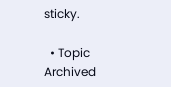sticky.

  • Topic Archived